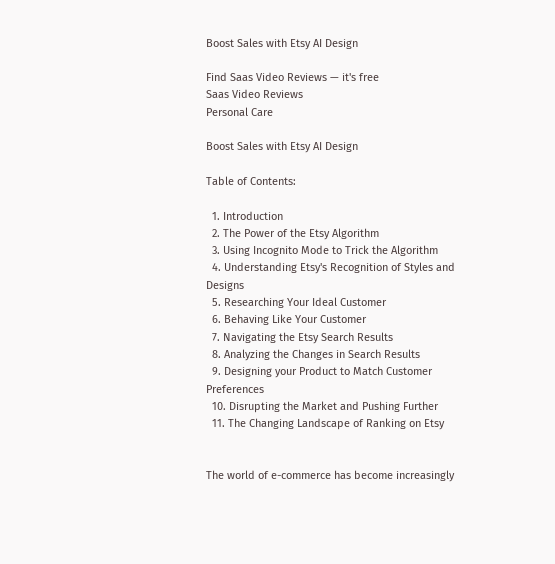Boost Sales with Etsy AI Design

Find Saas Video Reviews — it's free
Saas Video Reviews
Personal Care

Boost Sales with Etsy AI Design

Table of Contents:

  1. Introduction
  2. The Power of the Etsy Algorithm
  3. Using Incognito Mode to Trick the Algorithm
  4. Understanding Etsy's Recognition of Styles and Designs
  5. Researching Your Ideal Customer
  6. Behaving Like Your Customer
  7. Navigating the Etsy Search Results
  8. Analyzing the Changes in Search Results
  9. Designing your Product to Match Customer Preferences
  10. Disrupting the Market and Pushing Further
  11. The Changing Landscape of Ranking on Etsy


The world of e-commerce has become increasingly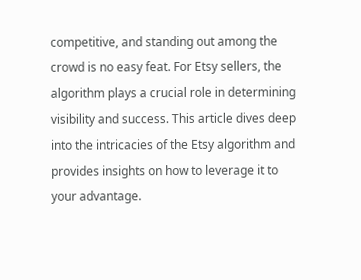competitive, and standing out among the crowd is no easy feat. For Etsy sellers, the algorithm plays a crucial role in determining visibility and success. This article dives deep into the intricacies of the Etsy algorithm and provides insights on how to leverage it to your advantage.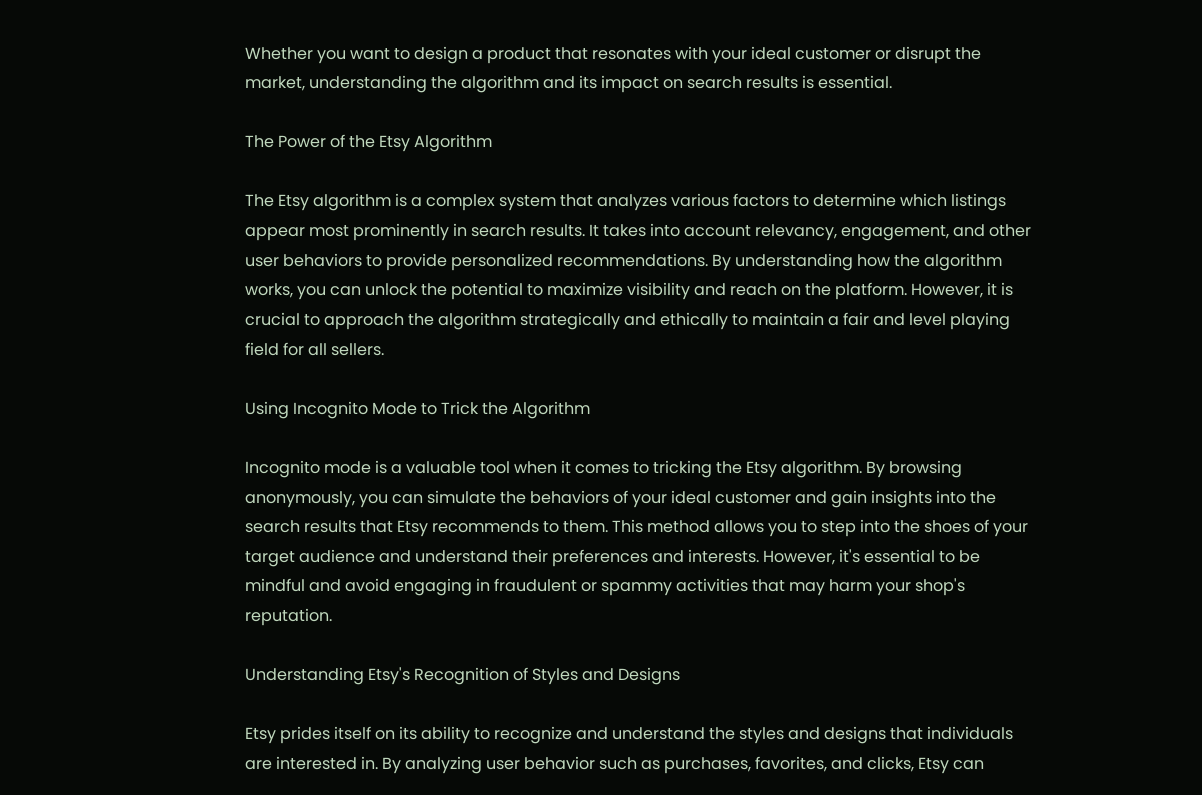Whether you want to design a product that resonates with your ideal customer or disrupt the market, understanding the algorithm and its impact on search results is essential.

The Power of the Etsy Algorithm

The Etsy algorithm is a complex system that analyzes various factors to determine which listings appear most prominently in search results. It takes into account relevancy, engagement, and other user behaviors to provide personalized recommendations. By understanding how the algorithm works, you can unlock the potential to maximize visibility and reach on the platform. However, it is crucial to approach the algorithm strategically and ethically to maintain a fair and level playing field for all sellers.

Using Incognito Mode to Trick the Algorithm

Incognito mode is a valuable tool when it comes to tricking the Etsy algorithm. By browsing anonymously, you can simulate the behaviors of your ideal customer and gain insights into the search results that Etsy recommends to them. This method allows you to step into the shoes of your target audience and understand their preferences and interests. However, it's essential to be mindful and avoid engaging in fraudulent or spammy activities that may harm your shop's reputation.

Understanding Etsy's Recognition of Styles and Designs

Etsy prides itself on its ability to recognize and understand the styles and designs that individuals are interested in. By analyzing user behavior such as purchases, favorites, and clicks, Etsy can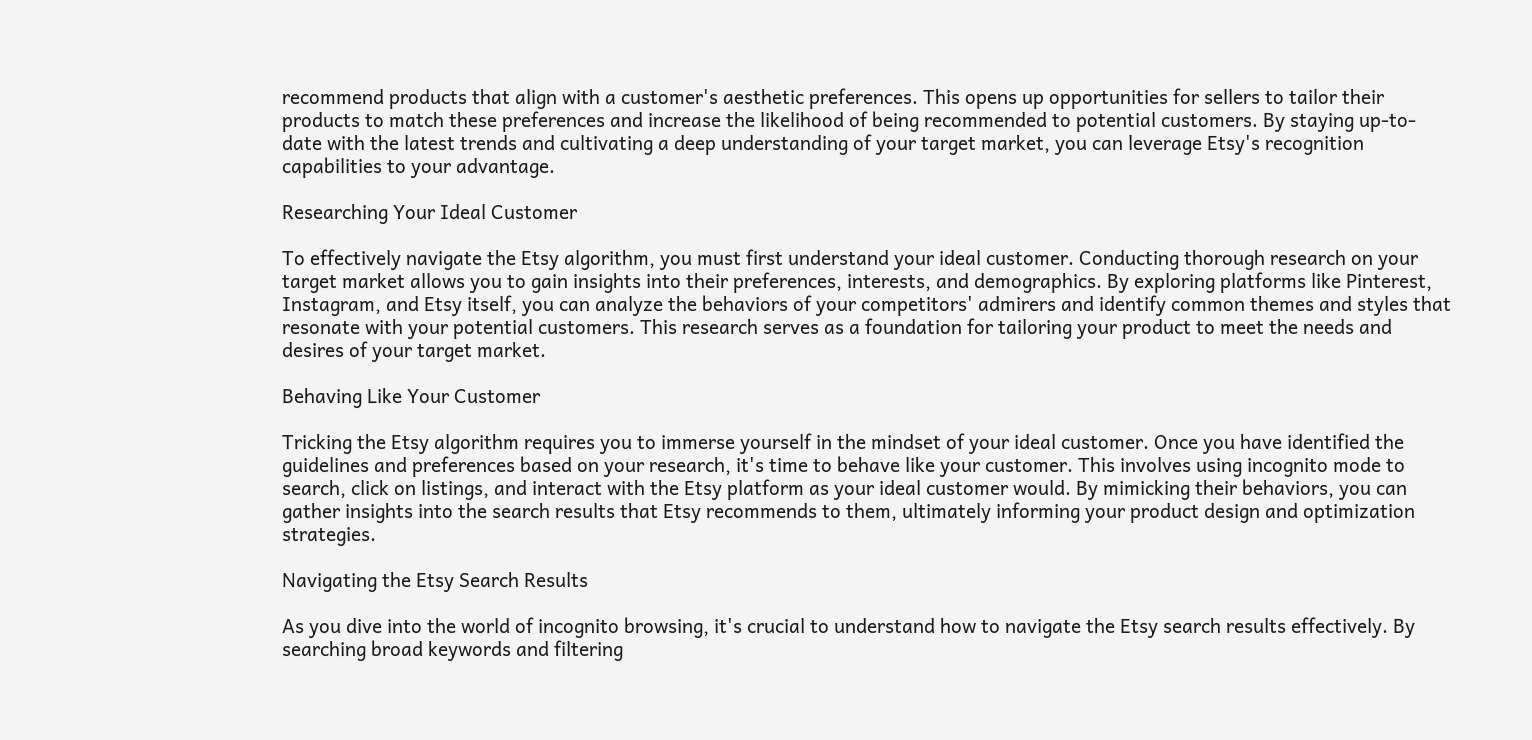recommend products that align with a customer's aesthetic preferences. This opens up opportunities for sellers to tailor their products to match these preferences and increase the likelihood of being recommended to potential customers. By staying up-to-date with the latest trends and cultivating a deep understanding of your target market, you can leverage Etsy's recognition capabilities to your advantage.

Researching Your Ideal Customer

To effectively navigate the Etsy algorithm, you must first understand your ideal customer. Conducting thorough research on your target market allows you to gain insights into their preferences, interests, and demographics. By exploring platforms like Pinterest, Instagram, and Etsy itself, you can analyze the behaviors of your competitors' admirers and identify common themes and styles that resonate with your potential customers. This research serves as a foundation for tailoring your product to meet the needs and desires of your target market.

Behaving Like Your Customer

Tricking the Etsy algorithm requires you to immerse yourself in the mindset of your ideal customer. Once you have identified the guidelines and preferences based on your research, it's time to behave like your customer. This involves using incognito mode to search, click on listings, and interact with the Etsy platform as your ideal customer would. By mimicking their behaviors, you can gather insights into the search results that Etsy recommends to them, ultimately informing your product design and optimization strategies.

Navigating the Etsy Search Results

As you dive into the world of incognito browsing, it's crucial to understand how to navigate the Etsy search results effectively. By searching broad keywords and filtering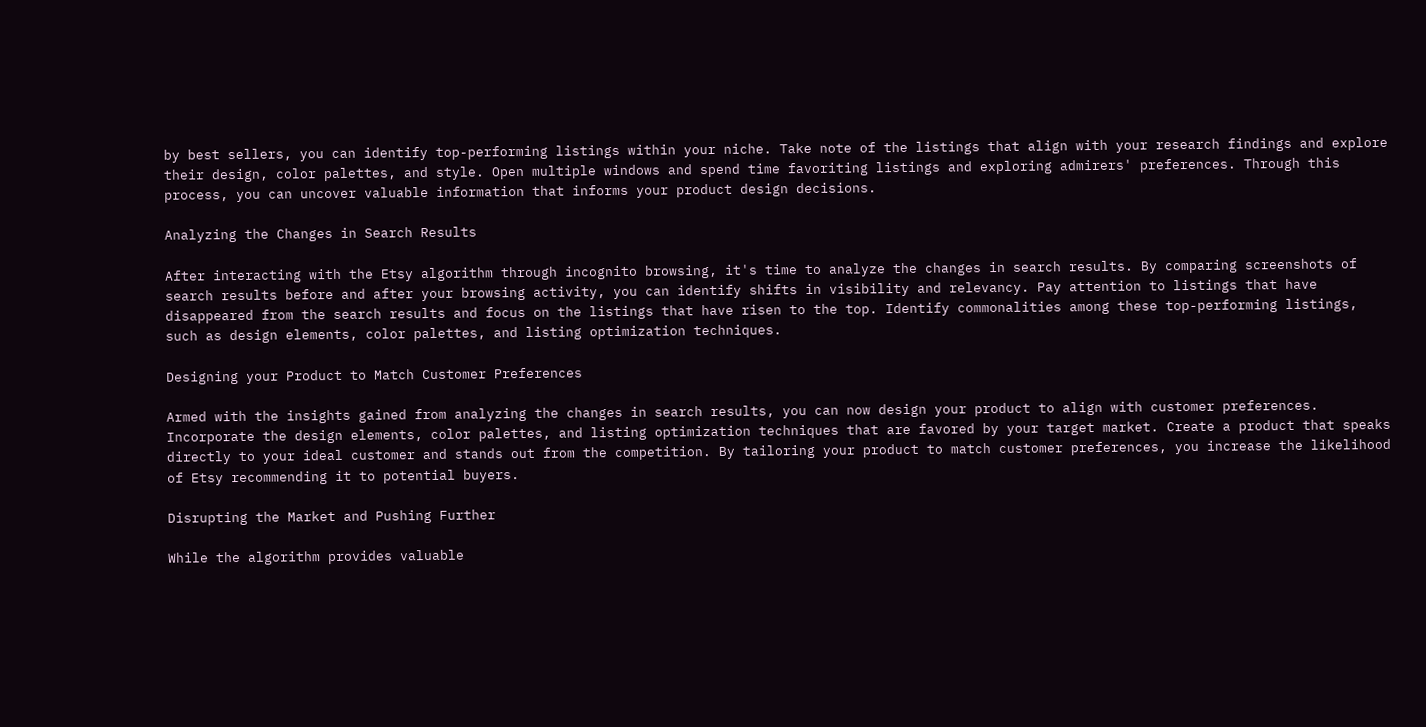by best sellers, you can identify top-performing listings within your niche. Take note of the listings that align with your research findings and explore their design, color palettes, and style. Open multiple windows and spend time favoriting listings and exploring admirers' preferences. Through this process, you can uncover valuable information that informs your product design decisions.

Analyzing the Changes in Search Results

After interacting with the Etsy algorithm through incognito browsing, it's time to analyze the changes in search results. By comparing screenshots of search results before and after your browsing activity, you can identify shifts in visibility and relevancy. Pay attention to listings that have disappeared from the search results and focus on the listings that have risen to the top. Identify commonalities among these top-performing listings, such as design elements, color palettes, and listing optimization techniques.

Designing your Product to Match Customer Preferences

Armed with the insights gained from analyzing the changes in search results, you can now design your product to align with customer preferences. Incorporate the design elements, color palettes, and listing optimization techniques that are favored by your target market. Create a product that speaks directly to your ideal customer and stands out from the competition. By tailoring your product to match customer preferences, you increase the likelihood of Etsy recommending it to potential buyers.

Disrupting the Market and Pushing Further

While the algorithm provides valuable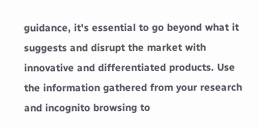guidance, it's essential to go beyond what it suggests and disrupt the market with innovative and differentiated products. Use the information gathered from your research and incognito browsing to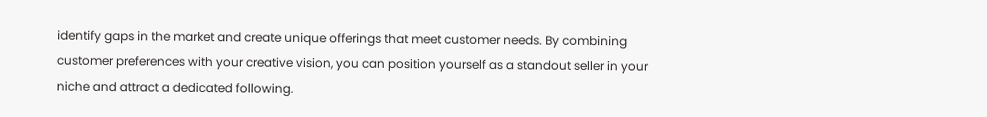identify gaps in the market and create unique offerings that meet customer needs. By combining customer preferences with your creative vision, you can position yourself as a standout seller in your niche and attract a dedicated following.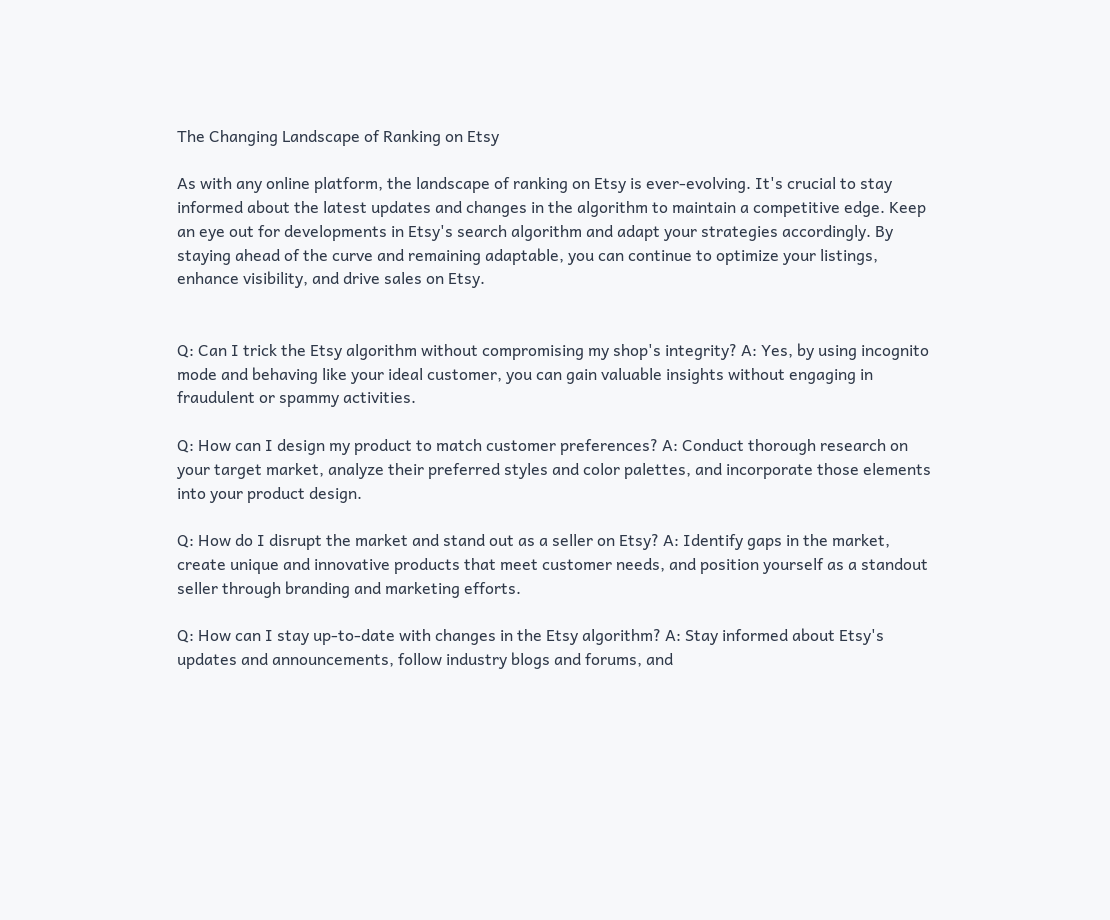The Changing Landscape of Ranking on Etsy

As with any online platform, the landscape of ranking on Etsy is ever-evolving. It's crucial to stay informed about the latest updates and changes in the algorithm to maintain a competitive edge. Keep an eye out for developments in Etsy's search algorithm and adapt your strategies accordingly. By staying ahead of the curve and remaining adaptable, you can continue to optimize your listings, enhance visibility, and drive sales on Etsy.


Q: Can I trick the Etsy algorithm without compromising my shop's integrity? A: Yes, by using incognito mode and behaving like your ideal customer, you can gain valuable insights without engaging in fraudulent or spammy activities.

Q: How can I design my product to match customer preferences? A: Conduct thorough research on your target market, analyze their preferred styles and color palettes, and incorporate those elements into your product design.

Q: How do I disrupt the market and stand out as a seller on Etsy? A: Identify gaps in the market, create unique and innovative products that meet customer needs, and position yourself as a standout seller through branding and marketing efforts.

Q: How can I stay up-to-date with changes in the Etsy algorithm? A: Stay informed about Etsy's updates and announcements, follow industry blogs and forums, and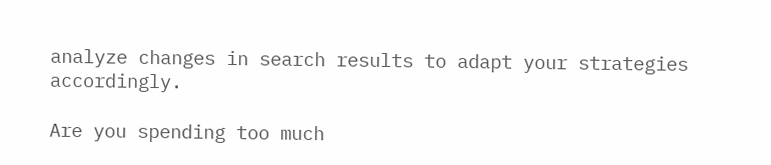analyze changes in search results to adapt your strategies accordingly.

Are you spending too much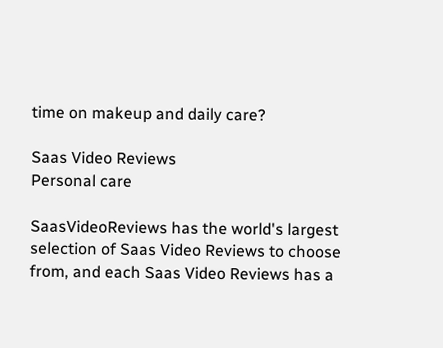time on makeup and daily care?

Saas Video Reviews
Personal care

SaasVideoReviews has the world's largest selection of Saas Video Reviews to choose from, and each Saas Video Reviews has a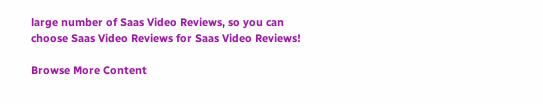large number of Saas Video Reviews, so you can choose Saas Video Reviews for Saas Video Reviews!

Browse More Content